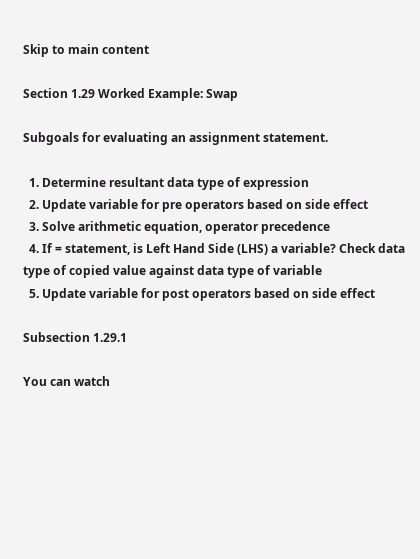Skip to main content

Section 1.29 Worked Example: Swap

Subgoals for evaluating an assignment statement.

  1. Determine resultant data type of expression
  2. Update variable for pre operators based on side effect
  3. Solve arithmetic equation, operator precedence
  4. If = statement, is Left Hand Side (LHS) a variable? Check data type of copied value against data type of variable
  5. Update variable for post operators based on side effect

Subsection 1.29.1

You can watch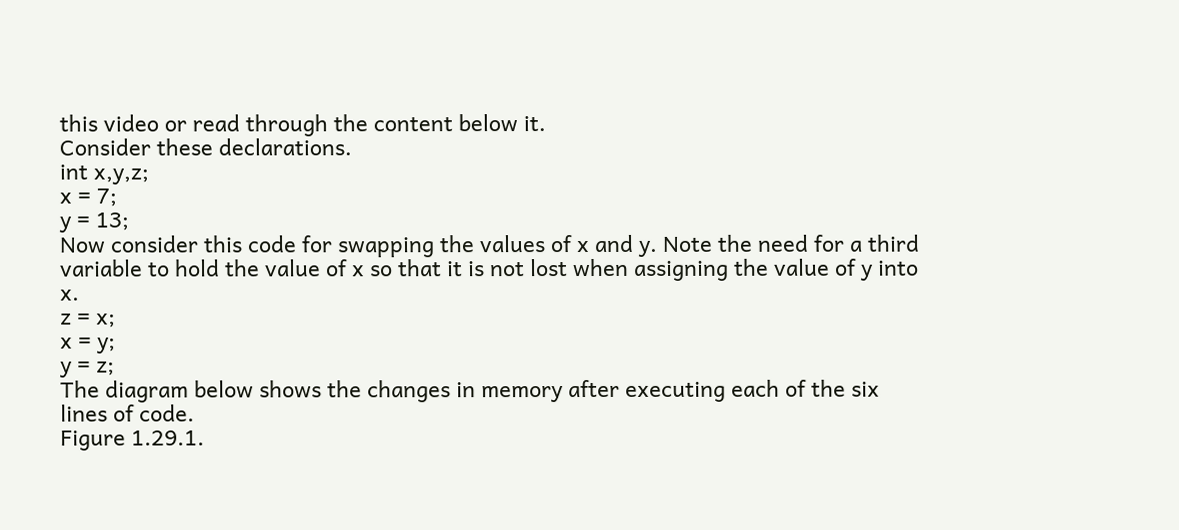this video or read through the content below it.
Consider these declarations.
int x,y,z;
x = 7;
y = 13;
Now consider this code for swapping the values of x and y. Note the need for a third variable to hold the value of x so that it is not lost when assigning the value of y into x.
z = x;
x = y;
y = z;
The diagram below shows the changes in memory after executing each of the six lines of code.
Figure 1.29.1.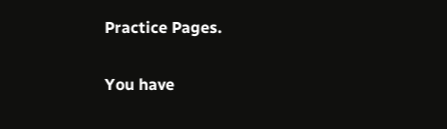Practice Pages.

You have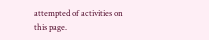attempted of activities on this page.